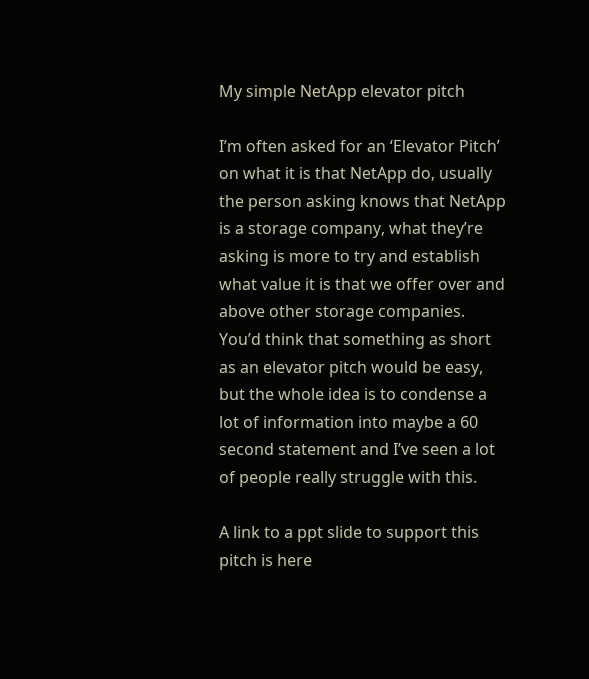My simple NetApp elevator pitch

I’m often asked for an ‘Elevator Pitch’ on what it is that NetApp do, usually the person asking knows that NetApp is a storage company, what they’re asking is more to try and establish what value it is that we offer over and above other storage companies. You’d think that something as short as an elevator pitch would be easy, but the whole idea is to condense a lot of information into maybe a 60 second statement and I’ve seen a lot of people really struggle with this.

A link to a ppt slide to support this pitch is here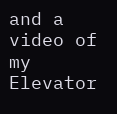and a video of my Elevator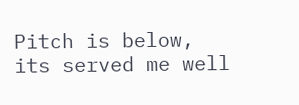Pitch is below, its served me well